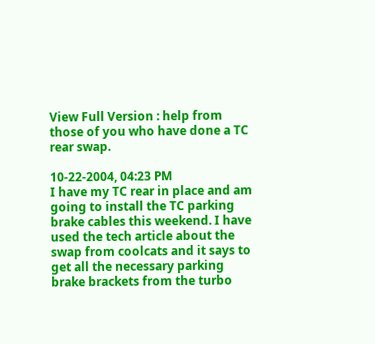View Full Version : help from those of you who have done a TC rear swap.

10-22-2004, 04:23 PM
I have my TC rear in place and am going to install the TC parking brake cables this weekend. I have used the tech article about the swap from coolcats and it says to get all the necessary parking brake brackets from the turbo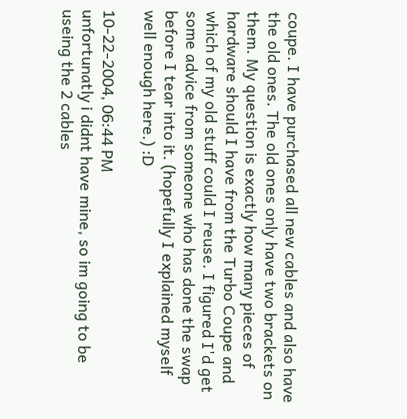coupe. I have purchased all new cables and also have the old ones. The old ones only have two brackets on them. My question is exactly how many pieces of hardware should I have from the Turbo Coupe and which of my old stuff could I reuse. I figured I'd get some advice from someone who has done the swap before I tear into it. (hopefully I explained myself well enough here.) :D

10-22-2004, 06:44 PM
unfortunatly i didnt have mine, so im going to be useing the 2 cables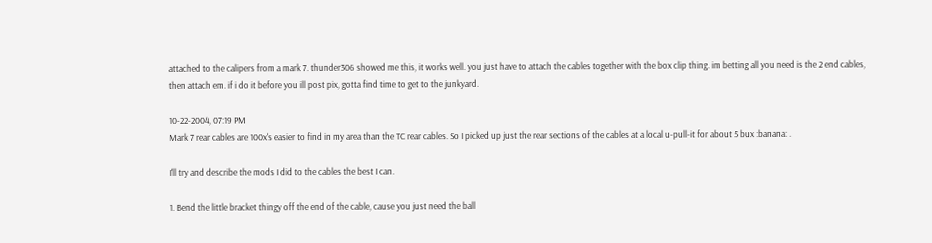attached to the calipers from a mark 7. thunder306 showed me this, it works well. you just have to attach the cables together with the box clip thing. im betting all you need is the 2 end cables, then attach em. if i do it before you ill post pix, gotta find time to get to the junkyard.

10-22-2004, 07:19 PM
Mark 7 rear cables are 100x's easier to find in my area than the TC rear cables. So I picked up just the rear sections of the cables at a local u-pull-it for about 5 bux :banana: .

I'll try and describe the mods I did to the cables the best I can.

1. Bend the little bracket thingy off the end of the cable, cause you just need the ball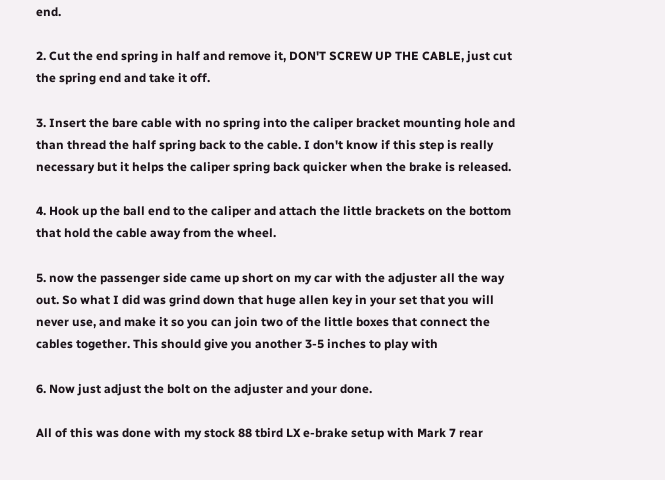end.

2. Cut the end spring in half and remove it, DON'T SCREW UP THE CABLE, just cut the spring end and take it off.

3. Insert the bare cable with no spring into the caliper bracket mounting hole and than thread the half spring back to the cable. I don't know if this step is really necessary but it helps the caliper spring back quicker when the brake is released.

4. Hook up the ball end to the caliper and attach the little brackets on the bottom that hold the cable away from the wheel.

5. now the passenger side came up short on my car with the adjuster all the way out. So what I did was grind down that huge allen key in your set that you will never use, and make it so you can join two of the little boxes that connect the cables together. This should give you another 3-5 inches to play with

6. Now just adjust the bolt on the adjuster and your done.

All of this was done with my stock 88 tbird LX e-brake setup with Mark 7 rear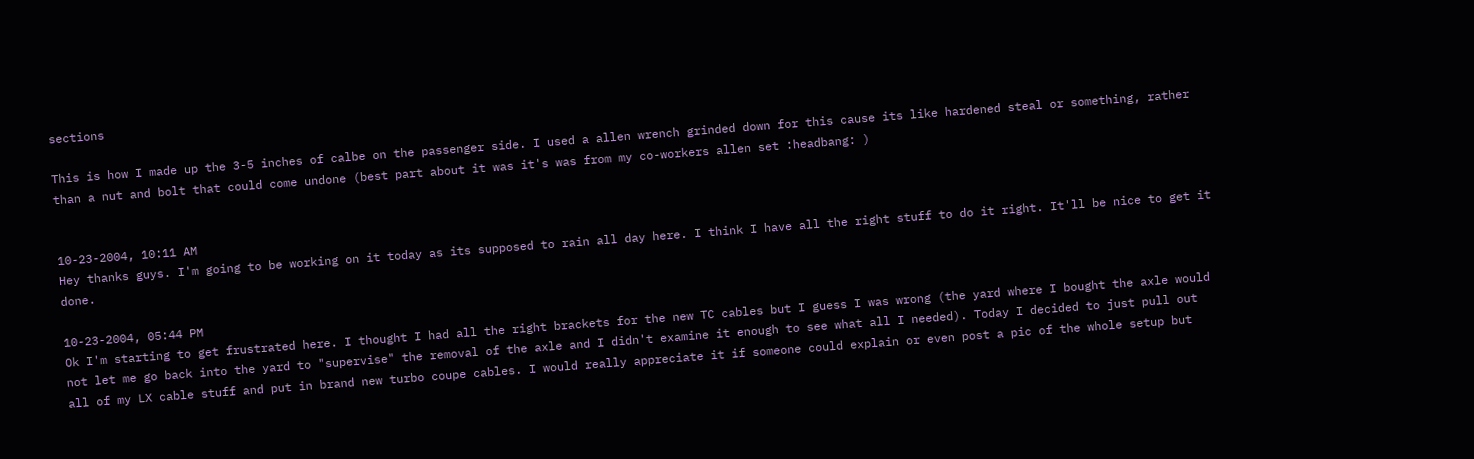sections

This is how I made up the 3-5 inches of calbe on the passenger side. I used a allen wrench grinded down for this cause its like hardened steal or something, rather than a nut and bolt that could come undone (best part about it was it's was from my co-workers allen set :headbang: )


10-23-2004, 10:11 AM
Hey thanks guys. I'm going to be working on it today as its supposed to rain all day here. I think I have all the right stuff to do it right. It'll be nice to get it done.

10-23-2004, 05:44 PM
Ok I'm starting to get frustrated here. I thought I had all the right brackets for the new TC cables but I guess I was wrong (the yard where I bought the axle would not let me go back into the yard to "supervise" the removal of the axle and I didn't examine it enough to see what all I needed). Today I decided to just pull out all of my LX cable stuff and put in brand new turbo coupe cables. I would really appreciate it if someone could explain or even post a pic of the whole setup but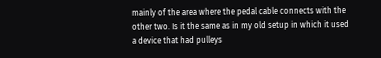mainly of the area where the pedal cable connects with the other two. Is it the same as in my old setup in which it used a device that had pulleys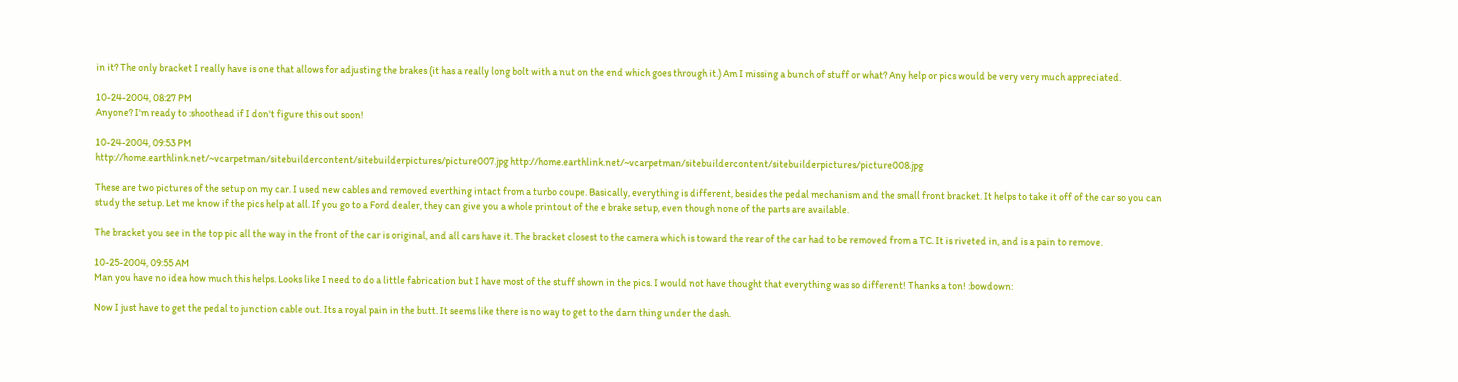in it? The only bracket I really have is one that allows for adjusting the brakes (it has a really long bolt with a nut on the end which goes through it.) Am I missing a bunch of stuff or what? Any help or pics would be very very much appreciated.

10-24-2004, 08:27 PM
Anyone? I'm ready to :shoothead if I don't figure this out soon!

10-24-2004, 09:53 PM
http://home.earthlink.net/~vcarpetman/sitebuildercontent/sitebuilderpictures/picture007.jpg http://home.earthlink.net/~vcarpetman/sitebuildercontent/sitebuilderpictures/picture008.jpg

These are two pictures of the setup on my car. I used new cables and removed everthing intact from a turbo coupe. Basically, everything is different, besides the pedal mechanism and the small front bracket. It helps to take it off of the car so you can study the setup. Let me know if the pics help at all. If you go to a Ford dealer, they can give you a whole printout of the e brake setup, even though none of the parts are available.

The bracket you see in the top pic all the way in the front of the car is original, and all cars have it. The bracket closest to the camera which is toward the rear of the car had to be removed from a TC. It is riveted in, and is a pain to remove.

10-25-2004, 09:55 AM
Man you have no idea how much this helps. Looks like I need to do a little fabrication but I have most of the stuff shown in the pics. I would not have thought that everything was so different! Thanks a ton! :bowdown:

Now I just have to get the pedal to junction cable out. Its a royal pain in the butt. It seems like there is no way to get to the darn thing under the dash.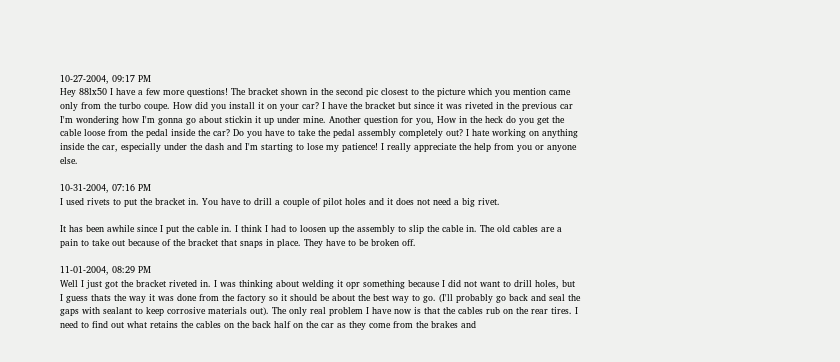10-27-2004, 09:17 PM
Hey 88lx50 I have a few more questions! The bracket shown in the second pic closest to the picture which you mention came only from the turbo coupe. How did you install it on your car? I have the bracket but since it was riveted in the previous car I'm wondering how I'm gonna go about stickin it up under mine. Another question for you, How in the heck do you get the cable loose from the pedal inside the car? Do you have to take the pedal assembly completely out? I hate working on anything inside the car, especially under the dash and I'm starting to lose my patience! I really appreciate the help from you or anyone else.

10-31-2004, 07:16 PM
I used rivets to put the bracket in. You have to drill a couple of pilot holes and it does not need a big rivet.

It has been awhile since I put the cable in. I think I had to loosen up the assembly to slip the cable in. The old cables are a pain to take out because of the bracket that snaps in place. They have to be broken off.

11-01-2004, 08:29 PM
Well I just got the bracket riveted in. I was thinking about welding it opr something because I did not want to drill holes, but I guess thats the way it was done from the factory so it should be about the best way to go. (I'll probably go back and seal the gaps with sealant to keep corrosive materials out). The only real problem I have now is that the cables rub on the rear tires. I need to find out what retains the cables on the back half on the car as they come from the brakes and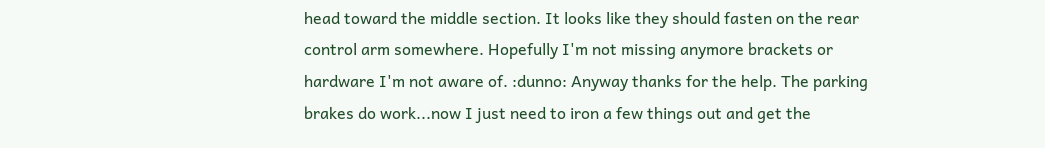head toward the middle section. It looks like they should fasten on the rear control arm somewhere. Hopefully I'm not missing anymore brackets or hardware I'm not aware of. :dunno: Anyway thanks for the help. The parking brakes do work...now I just need to iron a few things out and get the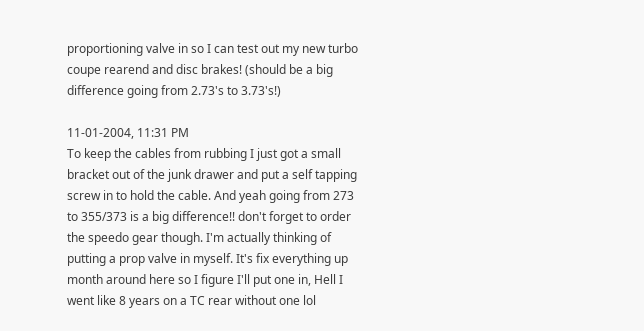proportioning valve in so I can test out my new turbo coupe rearend and disc brakes! (should be a big difference going from 2.73's to 3.73's!)

11-01-2004, 11:31 PM
To keep the cables from rubbing I just got a small bracket out of the junk drawer and put a self tapping screw in to hold the cable. And yeah going from 273 to 355/373 is a big difference!! don't forget to order the speedo gear though. I'm actually thinking of putting a prop valve in myself. It's fix everything up month around here so I figure I'll put one in, Hell I went like 8 years on a TC rear without one lol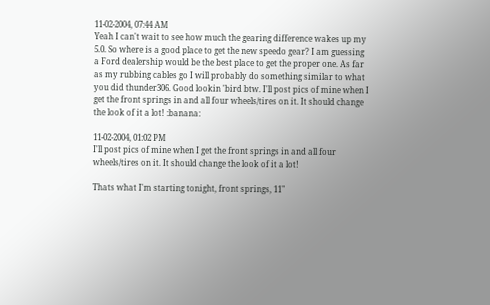11-02-2004, 07:44 AM
Yeah I can't wait to see how much the gearing difference wakes up my 5.0. So where is a good place to get the new speedo gear? I am guessing a Ford dealership would be the best place to get the proper one. As far as my rubbing cables go I will probably do something similar to what you did thunder306. Good lookin 'bird btw. I'll post pics of mine when I get the front springs in and all four wheels/tires on it. It should change the look of it a lot! :banana:

11-02-2004, 01:02 PM
I'll post pics of mine when I get the front springs in and all four wheels/tires on it. It should change the look of it a lot!

Thats what I'm starting tonight, front springs, 11"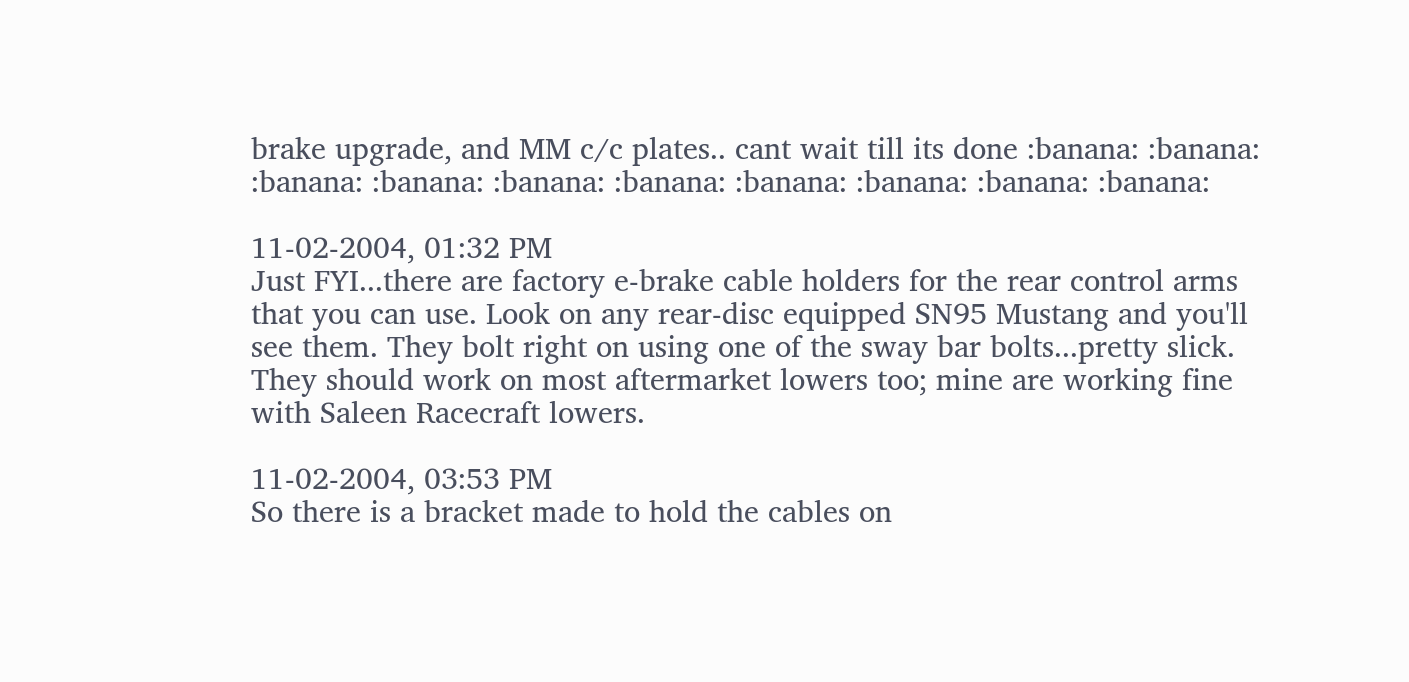brake upgrade, and MM c/c plates.. cant wait till its done :banana: :banana: :banana: :banana: :banana: :banana: :banana: :banana: :banana: :banana:

11-02-2004, 01:32 PM
Just FYI...there are factory e-brake cable holders for the rear control arms that you can use. Look on any rear-disc equipped SN95 Mustang and you'll see them. They bolt right on using one of the sway bar bolts...pretty slick. They should work on most aftermarket lowers too; mine are working fine with Saleen Racecraft lowers.

11-02-2004, 03:53 PM
So there is a bracket made to hold the cables on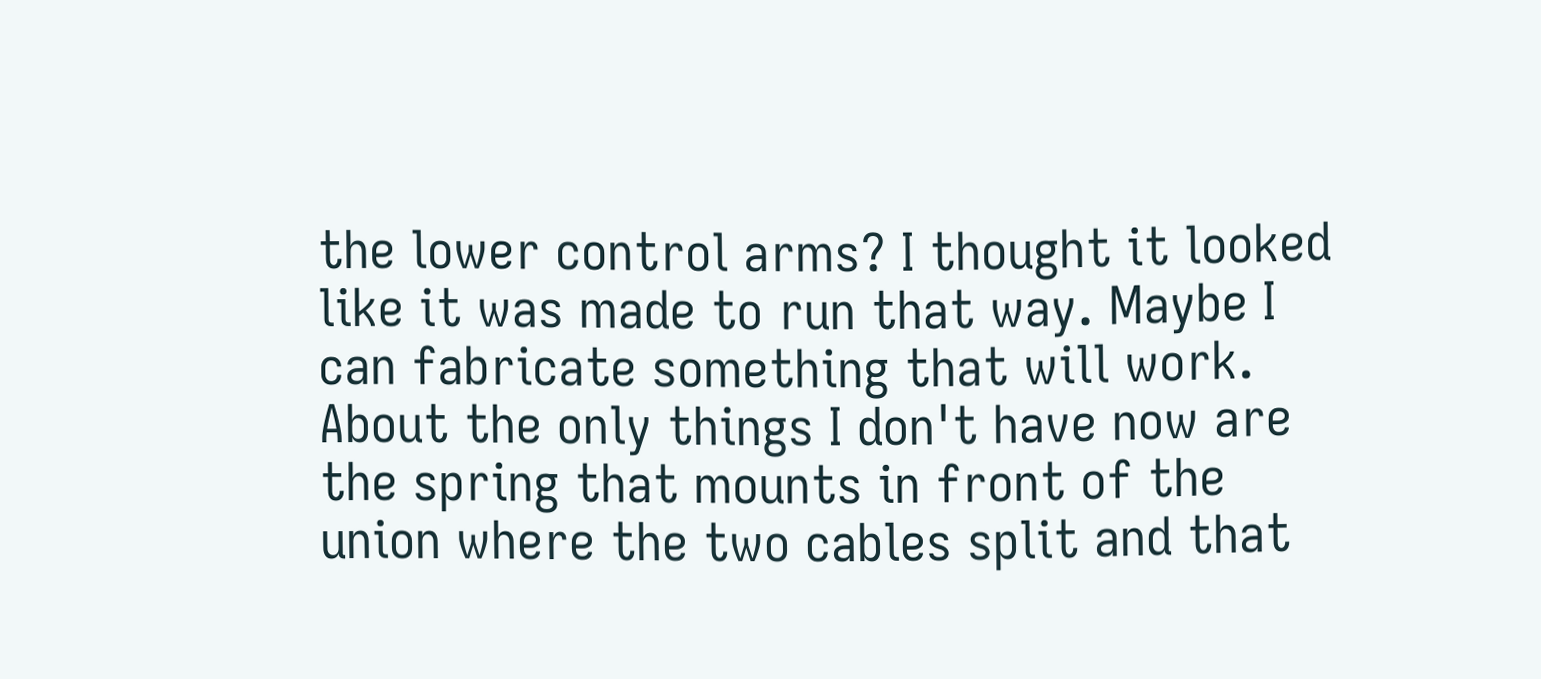the lower control arms? I thought it looked like it was made to run that way. Maybe I can fabricate something that will work. About the only things I don't have now are the spring that mounts in front of the union where the two cables split and that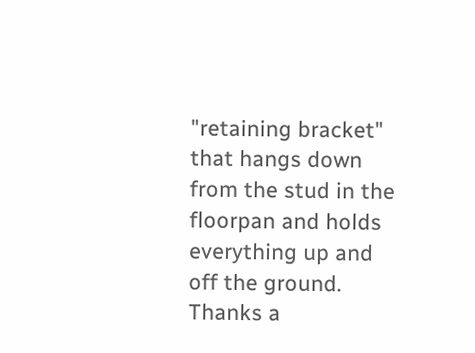"retaining bracket" that hangs down from the stud in the floorpan and holds everything up and off the ground. Thanks a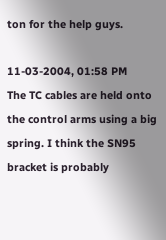ton for the help guys.

11-03-2004, 01:58 PM
The TC cables are held onto the control arms using a big spring. I think the SN95 bracket is probably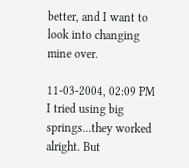better, and I want to look into changing mine over.

11-03-2004, 02:09 PM
I tried using big springs...they worked alright. But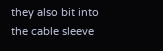they also bit into the cable sleeve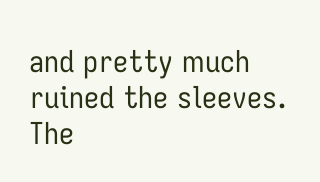and pretty much ruined the sleeves. The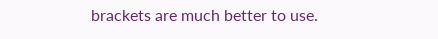brackets are much better to use.